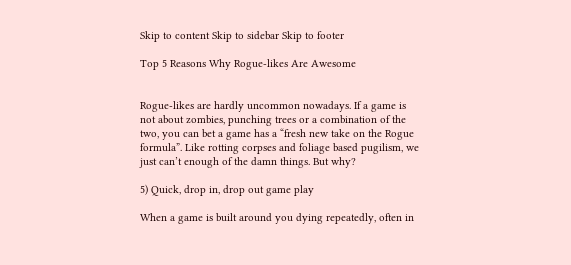Skip to content Skip to sidebar Skip to footer

Top 5 Reasons Why Rogue-likes Are Awesome


Rogue-likes are hardly uncommon nowadays. If a game is not about zombies, punching trees or a combination of the two, you can bet a game has a “fresh new take on the Rogue formula”. Like rotting corpses and foliage based pugilism, we just can’t enough of the damn things. But why?

5) Quick, drop in, drop out game play

When a game is built around you dying repeatedly, often in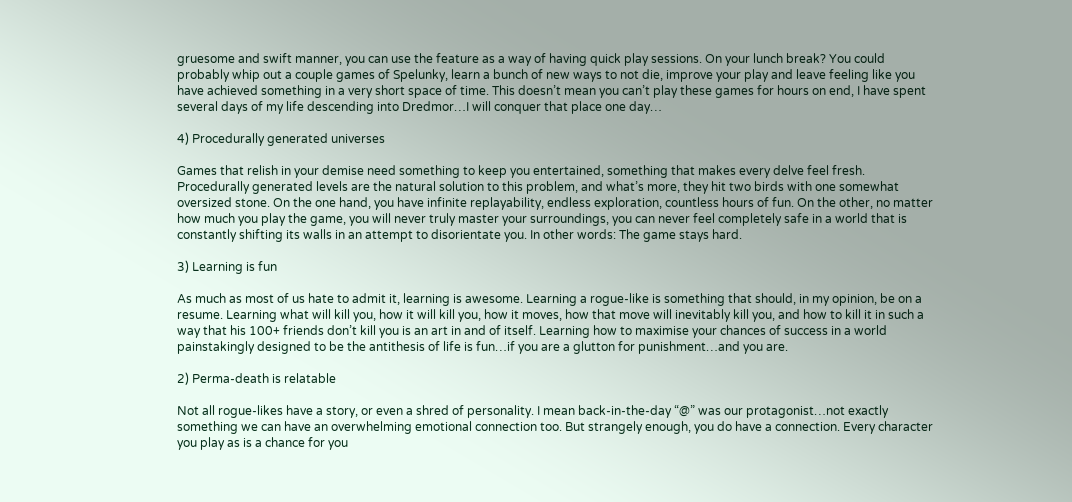gruesome and swift manner, you can use the feature as a way of having quick play sessions. On your lunch break? You could probably whip out a couple games of Spelunky, learn a bunch of new ways to not die, improve your play and leave feeling like you have achieved something in a very short space of time. This doesn’t mean you can’t play these games for hours on end, I have spent several days of my life descending into Dredmor…I will conquer that place one day…

4) Procedurally generated universes

Games that relish in your demise need something to keep you entertained, something that makes every delve feel fresh. Procedurally generated levels are the natural solution to this problem, and what’s more, they hit two birds with one somewhat oversized stone. On the one hand, you have infinite replayability, endless exploration, countless hours of fun. On the other, no matter how much you play the game, you will never truly master your surroundings, you can never feel completely safe in a world that is constantly shifting its walls in an attempt to disorientate you. In other words: The game stays hard.

3) Learning is fun

As much as most of us hate to admit it, learning is awesome. Learning a rogue-like is something that should, in my opinion, be on a resume. Learning what will kill you, how it will kill you, how it moves, how that move will inevitably kill you, and how to kill it in such a way that his 100+ friends don’t kill you is an art in and of itself. Learning how to maximise your chances of success in a world painstakingly designed to be the antithesis of life is fun…if you are a glutton for punishment…and you are.

2) Perma-death is relatable

Not all rogue-likes have a story, or even a shred of personality. I mean back-in-the-day “@” was our protagonist…not exactly something we can have an overwhelming emotional connection too. But strangely enough, you do have a connection. Every character you play as is a chance for you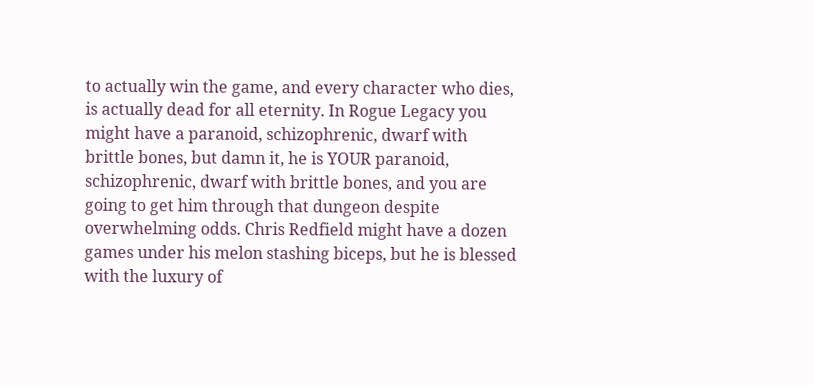to actually win the game, and every character who dies, is actually dead for all eternity. In Rogue Legacy you might have a paranoid, schizophrenic, dwarf with brittle bones, but damn it, he is YOUR paranoid, schizophrenic, dwarf with brittle bones, and you are going to get him through that dungeon despite overwhelming odds. Chris Redfield might have a dozen games under his melon stashing biceps, but he is blessed with the luxury of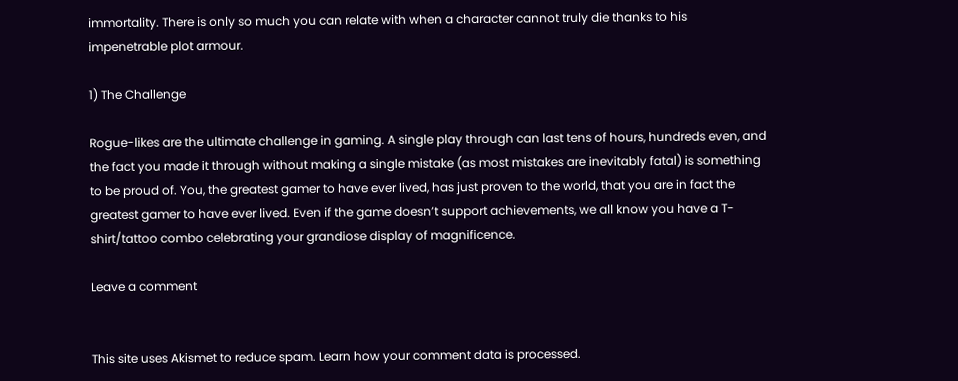immortality. There is only so much you can relate with when a character cannot truly die thanks to his impenetrable plot armour.

1) The Challenge

Rogue-likes are the ultimate challenge in gaming. A single play through can last tens of hours, hundreds even, and the fact you made it through without making a single mistake (as most mistakes are inevitably fatal) is something to be proud of. You, the greatest gamer to have ever lived, has just proven to the world, that you are in fact the greatest gamer to have ever lived. Even if the game doesn’t support achievements, we all know you have a T-shirt/tattoo combo celebrating your grandiose display of magnificence.

Leave a comment


This site uses Akismet to reduce spam. Learn how your comment data is processed.